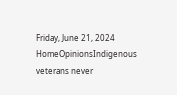Friday, June 21, 2024
HomeOpinionsIndigenous veterans never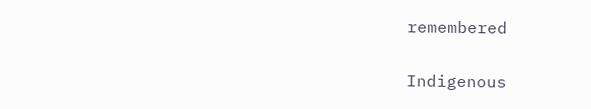remembered

Indigenous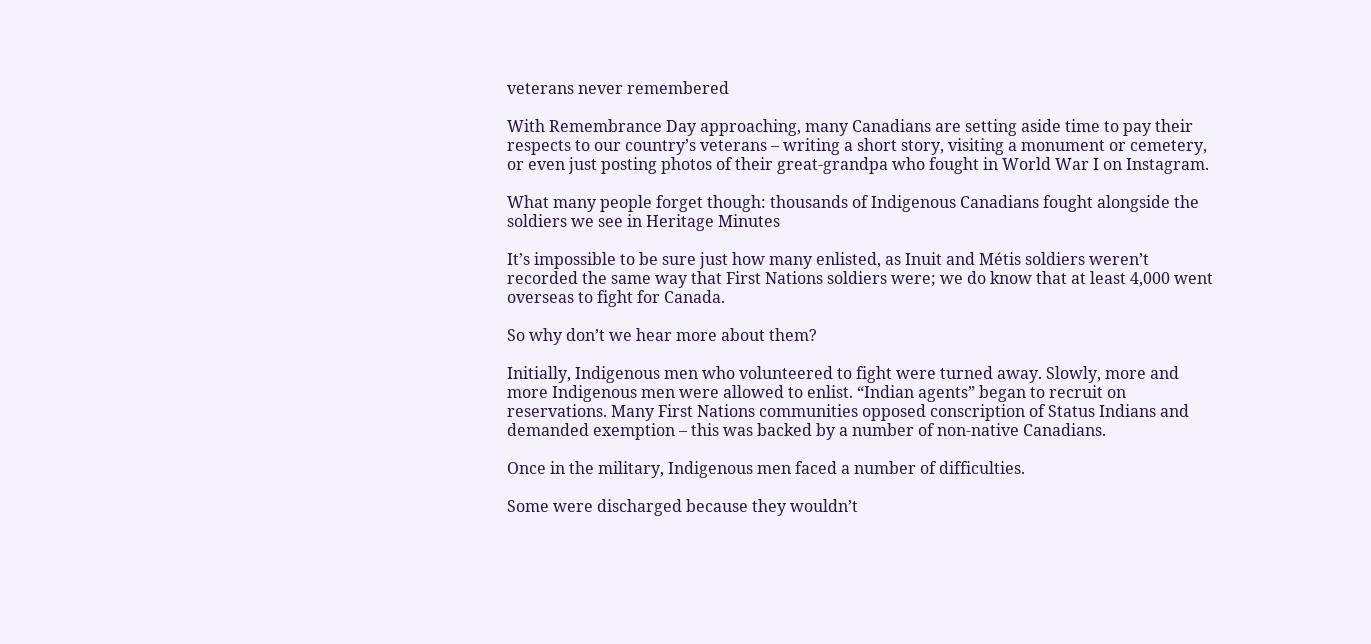veterans never remembered

With Remembrance Day approaching, many Canadians are setting aside time to pay their respects to our country’s veterans – writing a short story, visiting a monument or cemetery, or even just posting photos of their great-grandpa who fought in World War I on Instagram.

What many people forget though: thousands of Indigenous Canadians fought alongside the soldiers we see in Heritage Minutes

It’s impossible to be sure just how many enlisted, as Inuit and Métis soldiers weren’t recorded the same way that First Nations soldiers were; we do know that at least 4,000 went overseas to fight for Canada.

So why don’t we hear more about them?

Initially, Indigenous men who volunteered to fight were turned away. Slowly, more and more Indigenous men were allowed to enlist. “Indian agents” began to recruit on reservations. Many First Nations communities opposed conscription of Status Indians and demanded exemption – this was backed by a number of non-native Canadians.

Once in the military, Indigenous men faced a number of difficulties.

Some were discharged because they wouldn’t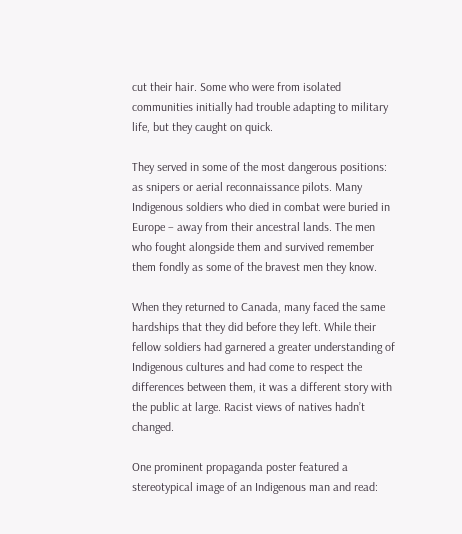cut their hair. Some who were from isolated communities initially had trouble adapting to military life, but they caught on quick.

They served in some of the most dangerous positions: as snipers or aerial reconnaissance pilots. Many Indigenous soldiers who died in combat were buried in Europe – away from their ancestral lands. The men who fought alongside them and survived remember them fondly as some of the bravest men they know.

When they returned to Canada, many faced the same hardships that they did before they left. While their fellow soldiers had garnered a greater understanding of Indigenous cultures and had come to respect the differences between them, it was a different story with the public at large. Racist views of natives hadn’t changed.

One prominent propaganda poster featured a stereotypical image of an Indigenous man and read: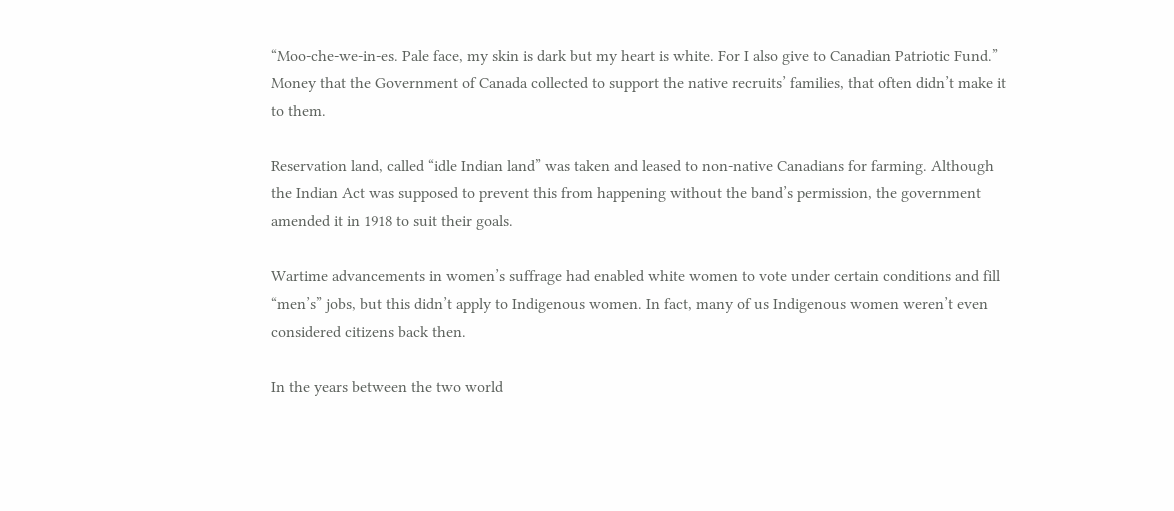“Moo-che-we-in-es. Pale face, my skin is dark but my heart is white. For I also give to Canadian Patriotic Fund.” Money that the Government of Canada collected to support the native recruits’ families, that often didn’t make it to them.

Reservation land, called “idle Indian land” was taken and leased to non-native Canadians for farming. Although the Indian Act was supposed to prevent this from happening without the band’s permission, the government amended it in 1918 to suit their goals.

Wartime advancements in women’s suffrage had enabled white women to vote under certain conditions and fill “men’s” jobs, but this didn’t apply to Indigenous women. In fact, many of us Indigenous women weren’t even considered citizens back then.

In the years between the two world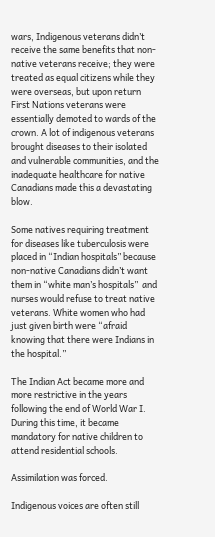wars, Indigenous veterans didn’t receive the same benefits that non-native veterans receive; they were treated as equal citizens while they were overseas, but upon return First Nations veterans were essentially demoted to wards of the crown. A lot of indigenous veterans brought diseases to their isolated and vulnerable communities, and the inadequate healthcare for native Canadians made this a devastating blow.

Some natives requiring treatment for diseases like tuberculosis were placed in “Indian hospitals” because non-native Canadians didn’t want them in “white man’s hospitals”  and nurses would refuse to treat native veterans. White women who had just given birth were “afraid knowing that there were Indians in the hospital.”

The Indian Act became more and more restrictive in the years following the end of World War I. During this time, it became mandatory for native children to attend residential schools.

Assimilation was forced.

Indigenous voices are often still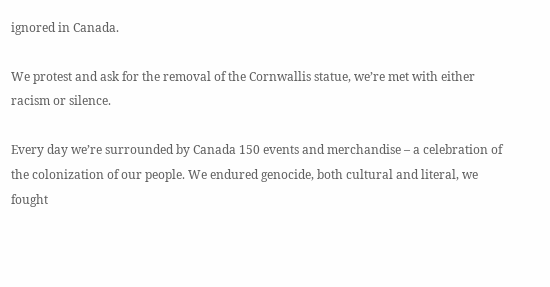ignored in Canada.

We protest and ask for the removal of the Cornwallis statue, we’re met with either racism or silence.

Every day we’re surrounded by Canada 150 events and merchandise – a celebration of the colonization of our people. We endured genocide, both cultural and literal, we fought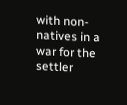with non-natives in a war for the settler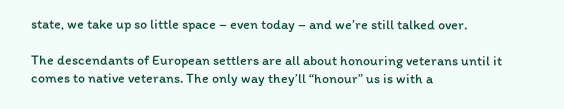state, we take up so little space – even today – and we’re still talked over.

The descendants of European settlers are all about honouring veterans until it comes to native veterans. The only way they’ll “honour” us is with a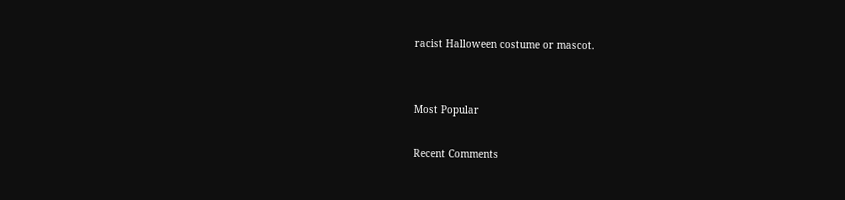racist Halloween costume or mascot.


Most Popular

Recent Comments